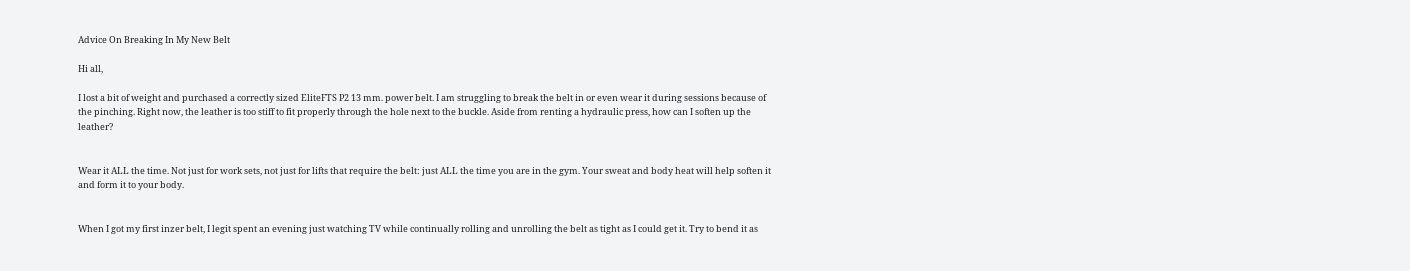Advice On Breaking In My New Belt

Hi all,

I lost a bit of weight and purchased a correctly sized EliteFTS P2 13 mm. power belt. I am struggling to break the belt in or even wear it during sessions because of the pinching. Right now, the leather is too stiff to fit properly through the hole next to the buckle. Aside from renting a hydraulic press, how can I soften up the leather?


Wear it ALL the time. Not just for work sets, not just for lifts that require the belt: just ALL the time you are in the gym. Your sweat and body heat will help soften it and form it to your body.


When I got my first inzer belt, I legit spent an evening just watching TV while continually rolling and unrolling the belt as tight as I could get it. Try to bend it as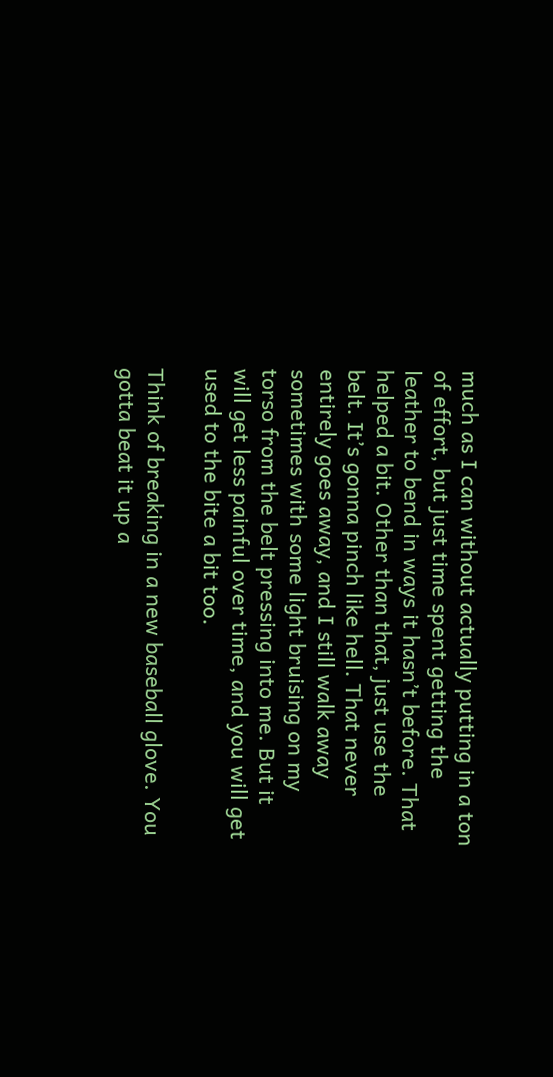much as I can without actually putting in a ton of effort, but just time spent getting the leather to bend in ways it hasn’t before. That helped a bit. Other than that, just use the belt. It’s gonna pinch like hell. That never entirely goes away, and I still walk away sometimes with some light bruising on my torso from the belt pressing into me. But it will get less painful over time, and you will get used to the bite a bit too.

Think of breaking in a new baseball glove. You gotta beat it up a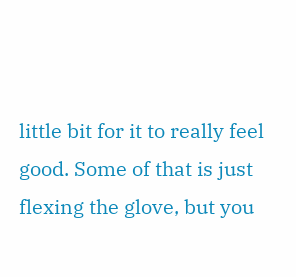little bit for it to really feel good. Some of that is just flexing the glove, but you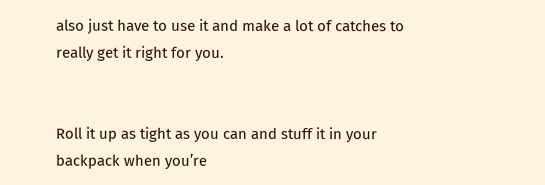also just have to use it and make a lot of catches to really get it right for you.


Roll it up as tight as you can and stuff it in your backpack when you’re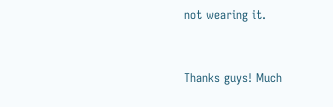not wearing it.


Thanks guys! Much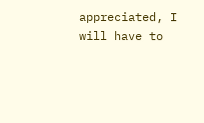appreciated, I will have to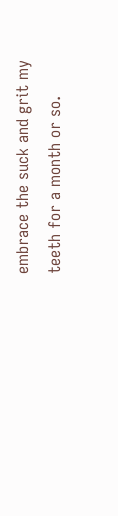embrace the suck and grit my teeth for a month or so.